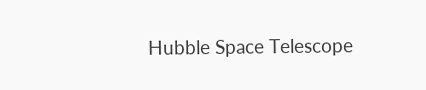Hubble Space Telescope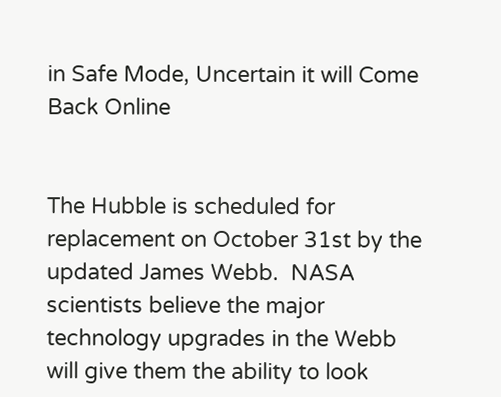in Safe Mode, Uncertain it will Come Back Online


The Hubble is scheduled for replacement on October 31st by the updated James Webb.  NASA scientists believe the major technology upgrades in the Webb will give them the ability to look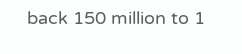back 150 million to 1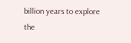billion years to explore the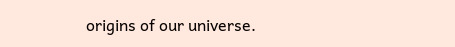origins of our universe.